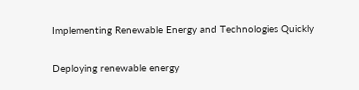Implementing Renewable Energy and Technologies Quickly

Deploying renewable energy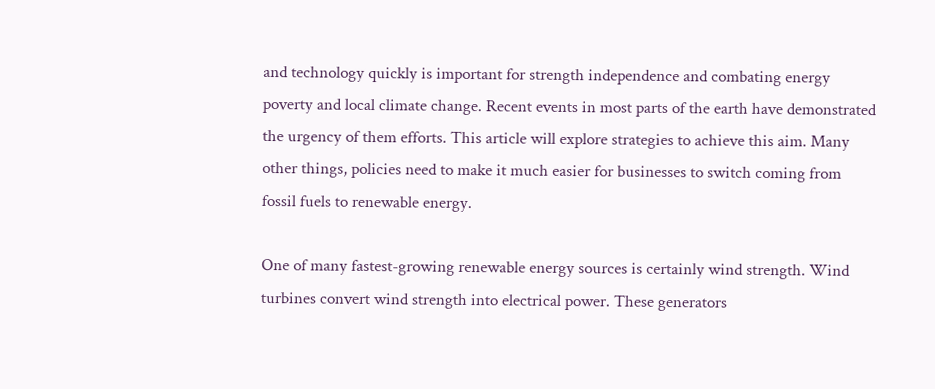and technology quickly is important for strength independence and combating energy poverty and local climate change. Recent events in most parts of the earth have demonstrated the urgency of them efforts. This article will explore strategies to achieve this aim. Many other things, policies need to make it much easier for businesses to switch coming from fossil fuels to renewable energy.

One of many fastest-growing renewable energy sources is certainly wind strength. Wind turbines convert wind strength into electrical power. These generators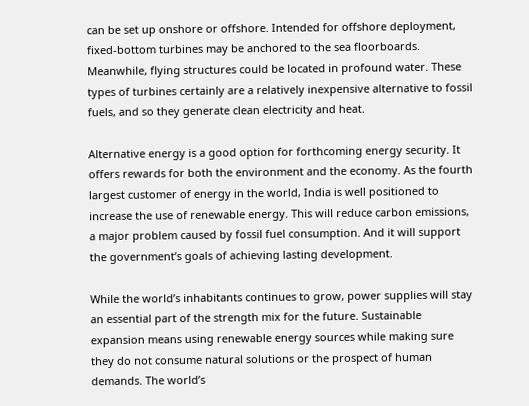can be set up onshore or offshore. Intended for offshore deployment, fixed-bottom turbines may be anchored to the sea floorboards. Meanwhile, flying structures could be located in profound water. These types of turbines certainly are a relatively inexpensive alternative to fossil fuels, and so they generate clean electricity and heat.

Alternative energy is a good option for forthcoming energy security. It offers rewards for both the environment and the economy. As the fourth largest customer of energy in the world, India is well positioned to increase the use of renewable energy. This will reduce carbon emissions, a major problem caused by fossil fuel consumption. And it will support the government’s goals of achieving lasting development.

While the world’s inhabitants continues to grow, power supplies will stay an essential part of the strength mix for the future. Sustainable expansion means using renewable energy sources while making sure they do not consume natural solutions or the prospect of human demands. The world’s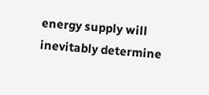energy supply will inevitably determine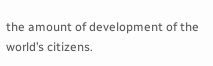the amount of development of the world’s citizens.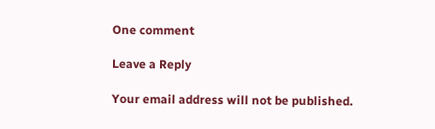One comment

Leave a Reply

Your email address will not be published.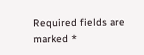Required fields are marked *